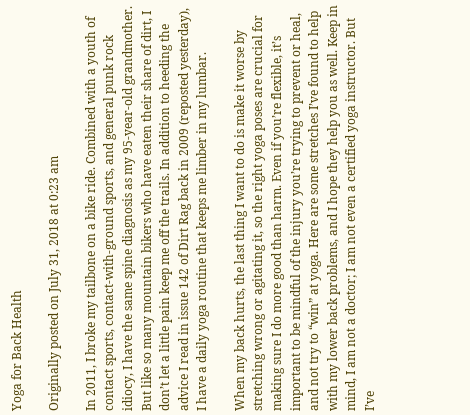Yoga for Back Health

Originally posted on July 31, 2018 at 0:23 am

In 2011, I broke my tailbone on a bike ride. Combined with a youth of contact sports, contact-with-ground sports, and general punk rock idiocy, I have the same spine diagnosis as my 95-year-old grandmother. But like so many mountain bikers who have eaten their share of dirt, I don’t let a little pain keep me off the trails. In addition to heeding the advice I read in issue 142 of Dirt Rag back in 2009 (reposted yesterday), I have a daily yoga routine that keeps me limber in my lumbar.

When my back hurts, the last thing I want to do is make it worse by stretching wrong or agitating it, so the right yoga poses are crucial for making sure I do more good than harm. Even if you’re flexible, it’s important to be mindful of the injury you’re trying to prevent or heal, and not try to “win” at yoga. Here are some stretches I’ve found to help with my lower back problems, and I hope they help you as well. Keep in mind, I am not a doctor; I am not even a certified yoga instructor. But I’ve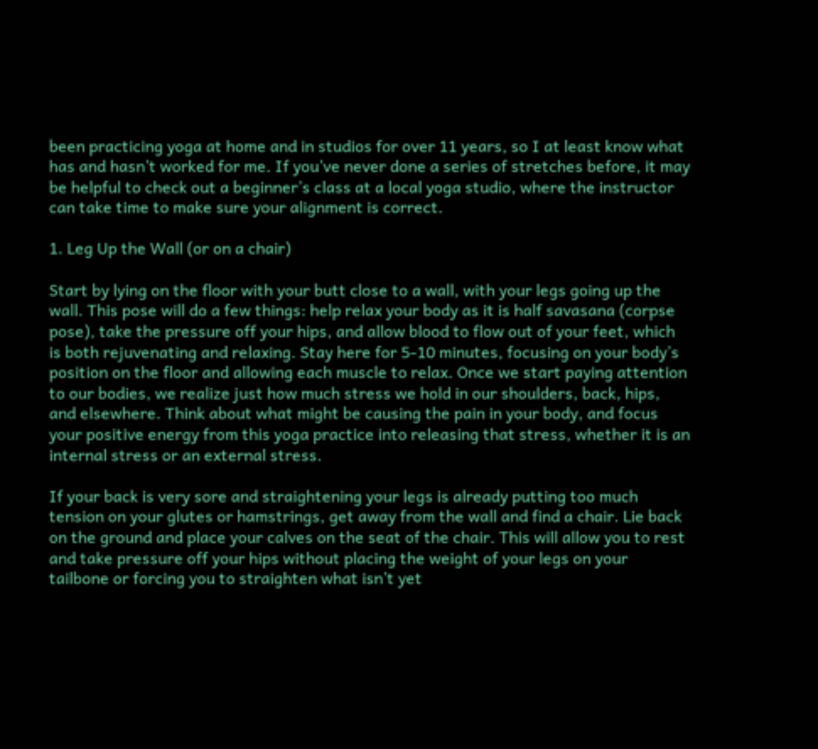been practicing yoga at home and in studios for over 11 years, so I at least know what has and hasn’t worked for me. If you’ve never done a series of stretches before, it may be helpful to check out a beginner’s class at a local yoga studio, where the instructor can take time to make sure your alignment is correct.

1. Leg Up the Wall (or on a chair)

Start by lying on the floor with your butt close to a wall, with your legs going up the wall. This pose will do a few things: help relax your body as it is half savasana (corpse pose), take the pressure off your hips, and allow blood to flow out of your feet, which is both rejuvenating and relaxing. Stay here for 5-10 minutes, focusing on your body’s position on the floor and allowing each muscle to relax. Once we start paying attention to our bodies, we realize just how much stress we hold in our shoulders, back, hips, and elsewhere. Think about what might be causing the pain in your body, and focus your positive energy from this yoga practice into releasing that stress, whether it is an internal stress or an external stress.

If your back is very sore and straightening your legs is already putting too much tension on your glutes or hamstrings, get away from the wall and find a chair. Lie back on the ground and place your calves on the seat of the chair. This will allow you to rest and take pressure off your hips without placing the weight of your legs on your tailbone or forcing you to straighten what isn’t yet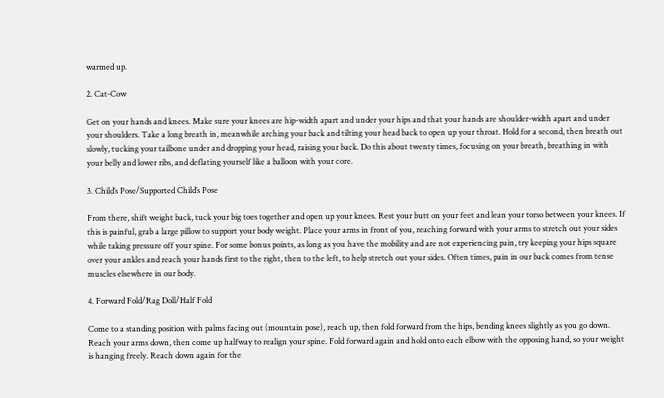warmed up.

2. Cat-Cow

Get on your hands and knees. Make sure your knees are hip-width apart and under your hips and that your hands are shoulder-width apart and under your shoulders. Take a long breath in, meanwhile arching your back and tilting your head back to open up your throat. Hold for a second, then breath out slowly, tucking your tailbone under and dropping your head, raising your back. Do this about twenty times, focusing on your breath, breathing in with your belly and lower ribs, and deflating yourself like a balloon with your core.

3. Child’s Pose/Supported Child’s Pose

From there, shift weight back, tuck your big toes together and open up your knees. Rest your butt on your feet and lean your torso between your knees. If this is painful, grab a large pillow to support your body weight. Place your arms in front of you, reaching forward with your arms to stretch out your sides while taking pressure off your spine. For some bonus points, as long as you have the mobility and are not experiencing pain, try keeping your hips square over your ankles and reach your hands first to the right, then to the left, to help stretch out your sides. Often times, pain in our back comes from tense muscles elsewhere in our body.

4. Forward Fold/Rag Doll/Half Fold

Come to a standing position with palms facing out (mountain pose), reach up, then fold forward from the hips, bending knees slightly as you go down. Reach your arms down, then come up halfway to realign your spine. Fold forward again and hold onto each elbow with the opposing hand, so your weight is hanging freely. Reach down again for the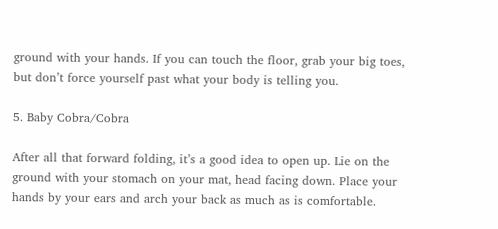ground with your hands. If you can touch the floor, grab your big toes, but don’t force yourself past what your body is telling you.

5. Baby Cobra/Cobra

After all that forward folding, it’s a good idea to open up. Lie on the ground with your stomach on your mat, head facing down. Place your hands by your ears and arch your back as much as is comfortable.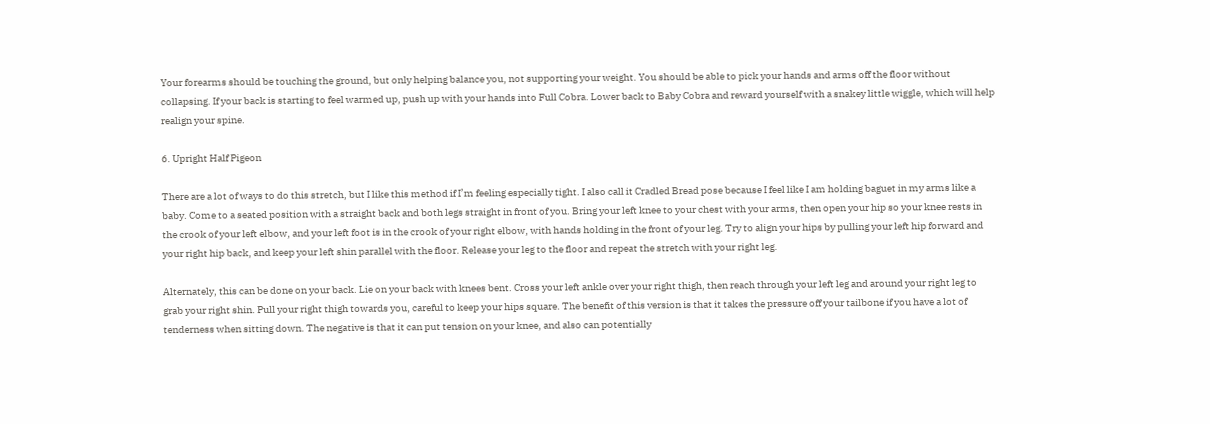Your forearms should be touching the ground, but only helping balance you, not supporting your weight. You should be able to pick your hands and arms off the floor without collapsing. If your back is starting to feel warmed up, push up with your hands into Full Cobra. Lower back to Baby Cobra and reward yourself with a snakey little wiggle, which will help realign your spine.

6. Upright Half Pigeon

There are a lot of ways to do this stretch, but I like this method if I’m feeling especially tight. I also call it Cradled Bread pose because I feel like I am holding baguet in my arms like a baby. Come to a seated position with a straight back and both legs straight in front of you. Bring your left knee to your chest with your arms, then open your hip so your knee rests in the crook of your left elbow, and your left foot is in the crook of your right elbow, with hands holding in the front of your leg. Try to align your hips by pulling your left hip forward and your right hip back, and keep your left shin parallel with the floor. Release your leg to the floor and repeat the stretch with your right leg.

Alternately, this can be done on your back. Lie on your back with knees bent. Cross your left ankle over your right thigh, then reach through your left leg and around your right leg to grab your right shin. Pull your right thigh towards you, careful to keep your hips square. The benefit of this version is that it takes the pressure off your tailbone if you have a lot of tenderness when sitting down. The negative is that it can put tension on your knee, and also can potentially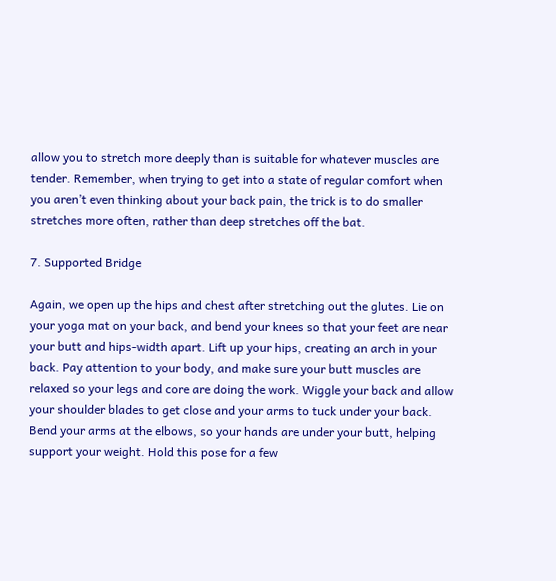allow you to stretch more deeply than is suitable for whatever muscles are tender. Remember, when trying to get into a state of regular comfort when you aren’t even thinking about your back pain, the trick is to do smaller stretches more often, rather than deep stretches off the bat.

7. Supported Bridge

Again, we open up the hips and chest after stretching out the glutes. Lie on your yoga mat on your back, and bend your knees so that your feet are near your butt and hips-width apart. Lift up your hips, creating an arch in your back. Pay attention to your body, and make sure your butt muscles are relaxed so your legs and core are doing the work. Wiggle your back and allow your shoulder blades to get close and your arms to tuck under your back. Bend your arms at the elbows, so your hands are under your butt, helping support your weight. Hold this pose for a few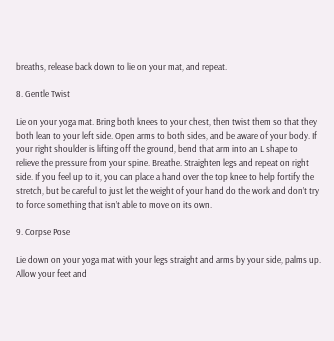breaths, release back down to lie on your mat, and repeat.

8. Gentle Twist

Lie on your yoga mat. Bring both knees to your chest, then twist them so that they both lean to your left side. Open arms to both sides, and be aware of your body. If your right shoulder is lifting off the ground, bend that arm into an L shape to relieve the pressure from your spine. Breathe. Straighten legs and repeat on right side. If you feel up to it, you can place a hand over the top knee to help fortify the stretch, but be careful to just let the weight of your hand do the work and don’t try to force something that isn’t able to move on its own.

9. Corpse Pose

Lie down on your yoga mat with your legs straight and arms by your side, palms up. Allow your feet and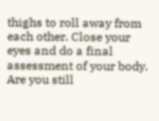thighs to roll away from each other. Close your eyes and do a final assessment of your body. Are you still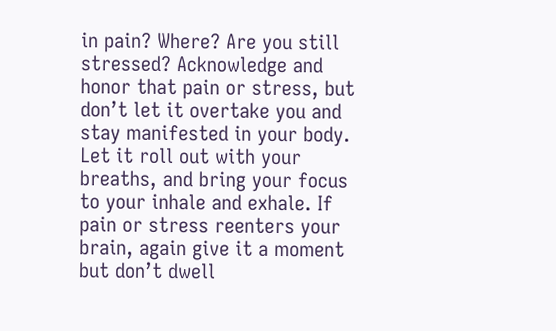in pain? Where? Are you still stressed? Acknowledge and honor that pain or stress, but don’t let it overtake you and stay manifested in your body. Let it roll out with your breaths, and bring your focus to your inhale and exhale. If pain or stress reenters your brain, again give it a moment but don’t dwell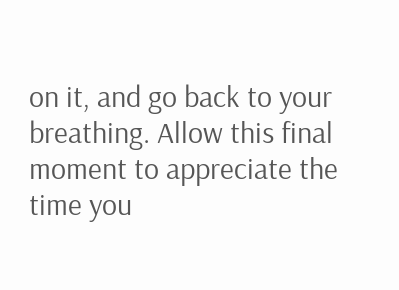on it, and go back to your breathing. Allow this final moment to appreciate the time you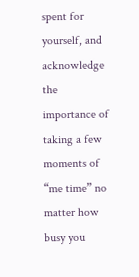spent for yourself, and acknowledge the importance of taking a few moments of “me time” no matter how busy you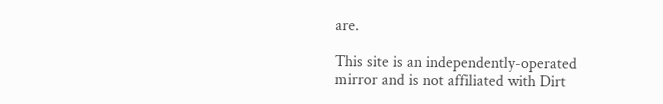are.

This site is an independently-operated mirror and is not affiliated with Dirt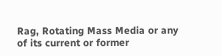Rag, Rotating Mass Media or any of its current or former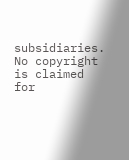subsidiaries. No copyright is claimed for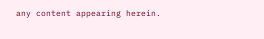any content appearing herein.